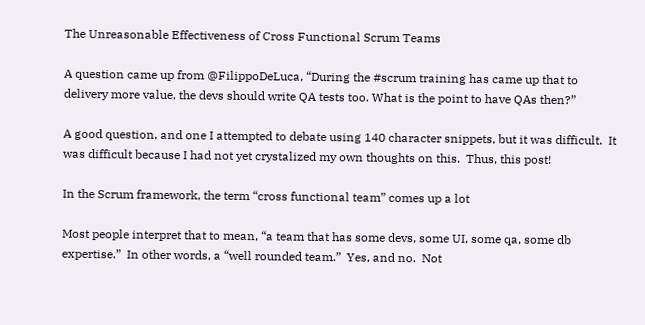The Unreasonable Effectiveness of Cross Functional Scrum Teams

A question came up from @FilippoDeLuca, “During the #scrum training has came up that to delivery more value, the devs should write QA tests too. What is the point to have QAs then?”

A good question, and one I attempted to debate using 140 character snippets, but it was difficult.  It was difficult because I had not yet crystalized my own thoughts on this.  Thus, this post!

In the Scrum framework, the term “cross functional team” comes up a lot

Most people interpret that to mean, “a team that has some devs, some UI, some qa, some db expertise.”  In other words, a “well rounded team.”  Yes, and no.  Not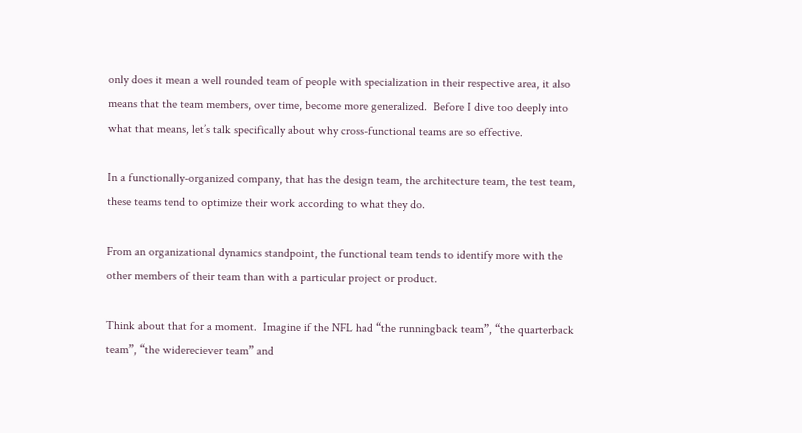only does it mean a well rounded team of people with specialization in their respective area, it also means that the team members, over time, become more generalized.  Before I dive too deeply into what that means, let’s talk specifically about why cross-functional teams are so effective.

In a functionally-organized company, that has the design team, the architecture team, the test team, these teams tend to optimize their work according to what they do.

From an organizational dynamics standpoint, the functional team tends to identify more with the other members of their team than with a particular project or product.

Think about that for a moment.  Imagine if the NFL had “the runningback team”, “the quarterback team”, “the widereciever team” and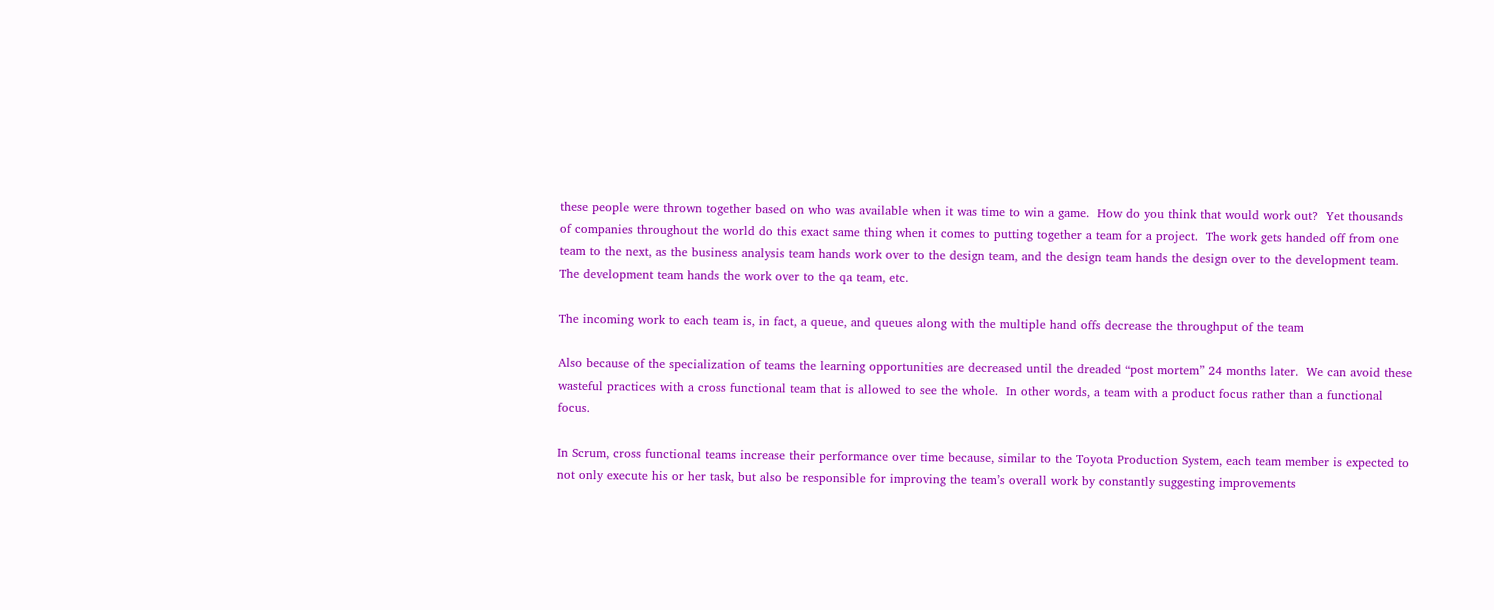these people were thrown together based on who was available when it was time to win a game.  How do you think that would work out?  Yet thousands of companies throughout the world do this exact same thing when it comes to putting together a team for a project.  The work gets handed off from one team to the next, as the business analysis team hands work over to the design team, and the design team hands the design over to the development team.  The development team hands the work over to the qa team, etc.

The incoming work to each team is, in fact, a queue, and queues along with the multiple hand offs decrease the throughput of the team

Also because of the specialization of teams the learning opportunities are decreased until the dreaded “post mortem” 24 months later.  We can avoid these wasteful practices with a cross functional team that is allowed to see the whole.  In other words, a team with a product focus rather than a functional focus.

In Scrum, cross functional teams increase their performance over time because, similar to the Toyota Production System, each team member is expected to not only execute his or her task, but also be responsible for improving the team’s overall work by constantly suggesting improvements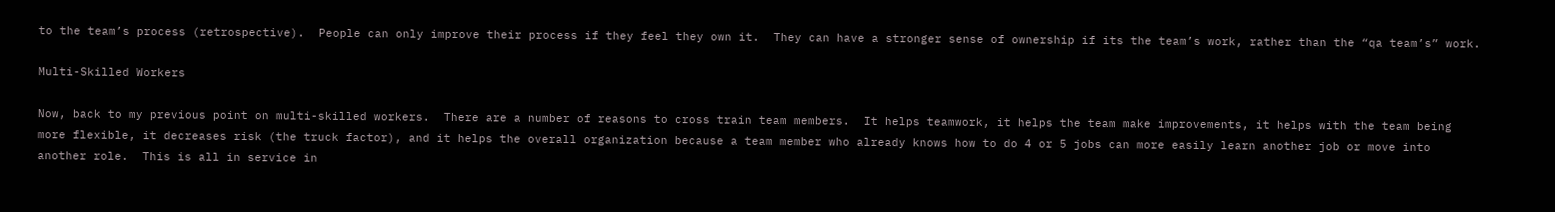to the team’s process (retrospective).  People can only improve their process if they feel they own it.  They can have a stronger sense of ownership if its the team’s work, rather than the “qa team’s” work.

Multi-Skilled Workers

Now, back to my previous point on multi-skilled workers.  There are a number of reasons to cross train team members.  It helps teamwork, it helps the team make improvements, it helps with the team being more flexible, it decreases risk (the truck factor), and it helps the overall organization because a team member who already knows how to do 4 or 5 jobs can more easily learn another job or move into another role.  This is all in service in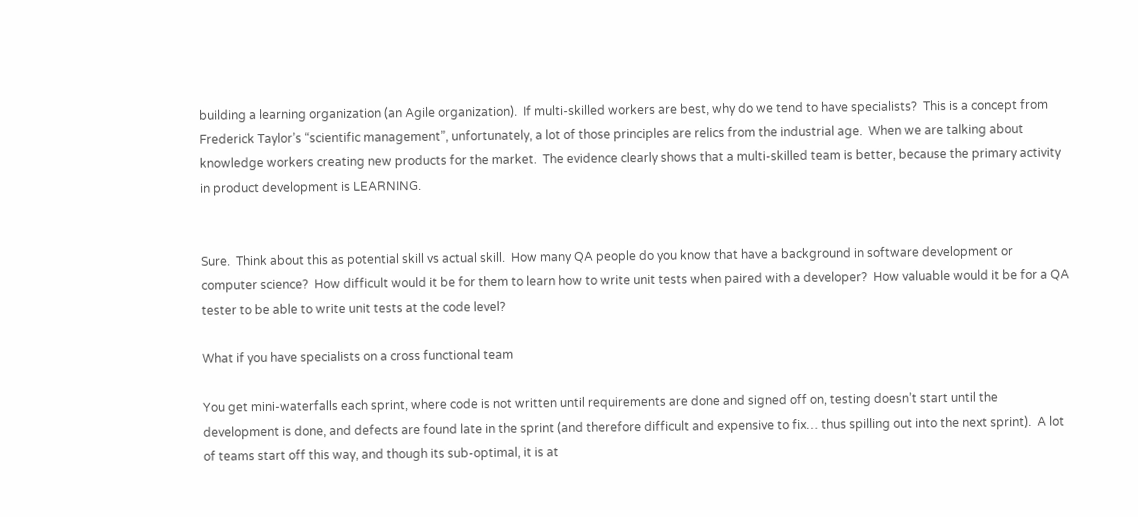building a learning organization (an Agile organization).  If multi-skilled workers are best, why do we tend to have specialists?  This is a concept from Frederick Taylor’s “scientific management”, unfortunately, a lot of those principles are relics from the industrial age.  When we are talking about knowledge workers creating new products for the market.  The evidence clearly shows that a multi-skilled team is better, because the primary activity  in product development is LEARNING.


Sure.  Think about this as potential skill vs actual skill.  How many QA people do you know that have a background in software development or computer science?  How difficult would it be for them to learn how to write unit tests when paired with a developer?  How valuable would it be for a QA  tester to be able to write unit tests at the code level?

What if you have specialists on a cross functional team

You get mini-waterfalls each sprint, where code is not written until requirements are done and signed off on, testing doesn’t start until the development is done, and defects are found late in the sprint (and therefore difficult and expensive to fix… thus spilling out into the next sprint).  A lot of teams start off this way, and though its sub-optimal, it is at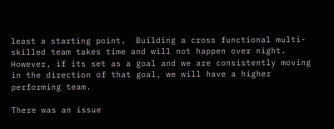least a starting point.  Building a cross functional multi-skilled team takes time and will not happen over night.  However, if its set as a goal and we are consistently moving in the direction of that goal, we will have a higher performing team.

There was an issue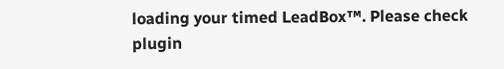loading your timed LeadBox™. Please check plugin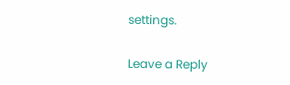settings.

Leave a Reply